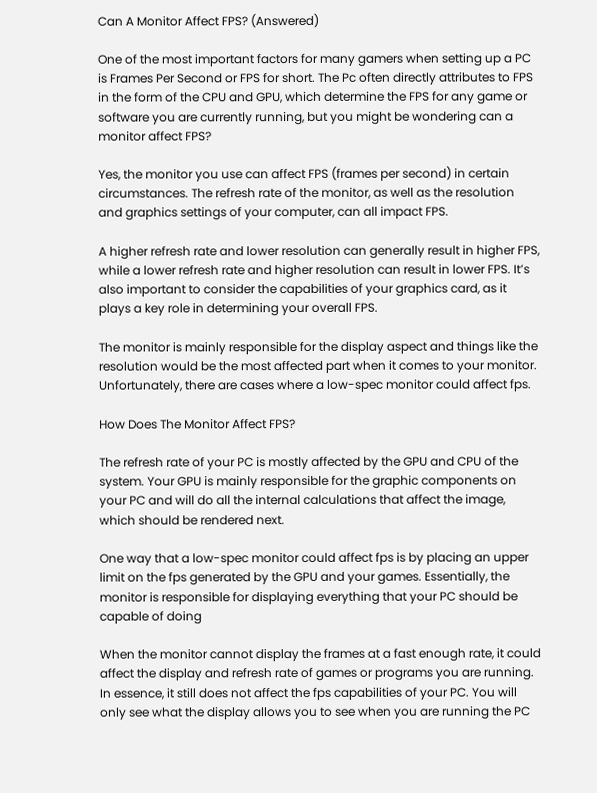Can A Monitor Affect FPS? (Answered)

One of the most important factors for many gamers when setting up a PC is Frames Per Second or FPS for short. The Pc often directly attributes to FPS in the form of the CPU and GPU, which determine the FPS for any game or software you are currently running, but you might be wondering can a monitor affect FPS?

Yes, the monitor you use can affect FPS (frames per second) in certain circumstances. The refresh rate of the monitor, as well as the resolution and graphics settings of your computer, can all impact FPS.

A higher refresh rate and lower resolution can generally result in higher FPS, while a lower refresh rate and higher resolution can result in lower FPS. It’s also important to consider the capabilities of your graphics card, as it plays a key role in determining your overall FPS.

The monitor is mainly responsible for the display aspect and things like the resolution would be the most affected part when it comes to your monitor. Unfortunately, there are cases where a low-spec monitor could affect fps.

How Does The Monitor Affect FPS?

The refresh rate of your PC is mostly affected by the GPU and CPU of the system. Your GPU is mainly responsible for the graphic components on your PC and will do all the internal calculations that affect the image, which should be rendered next.

One way that a low-spec monitor could affect fps is by placing an upper limit on the fps generated by the GPU and your games. Essentially, the monitor is responsible for displaying everything that your PC should be capable of doing

When the monitor cannot display the frames at a fast enough rate, it could affect the display and refresh rate of games or programs you are running. In essence, it still does not affect the fps capabilities of your PC. You will only see what the display allows you to see when you are running the PC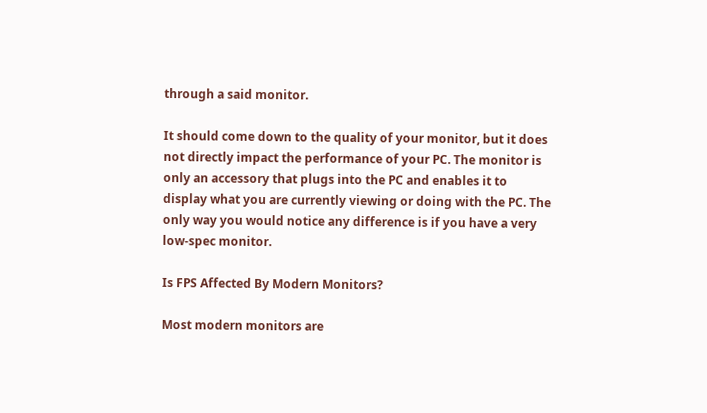through a said monitor.

It should come down to the quality of your monitor, but it does not directly impact the performance of your PC. The monitor is only an accessory that plugs into the PC and enables it to display what you are currently viewing or doing with the PC. The only way you would notice any difference is if you have a very low-spec monitor.

Is FPS Affected By Modern Monitors?

Most modern monitors are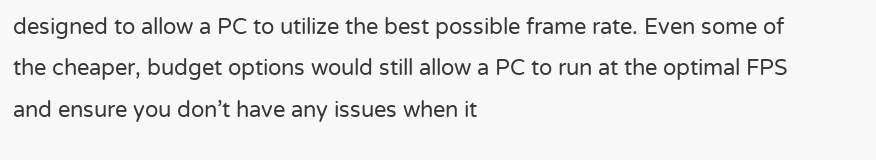designed to allow a PC to utilize the best possible frame rate. Even some of the cheaper, budget options would still allow a PC to run at the optimal FPS and ensure you don’t have any issues when it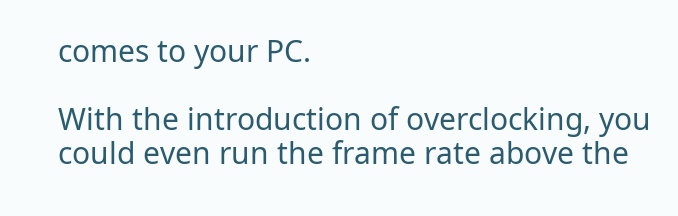comes to your PC.

With the introduction of overclocking, you could even run the frame rate above the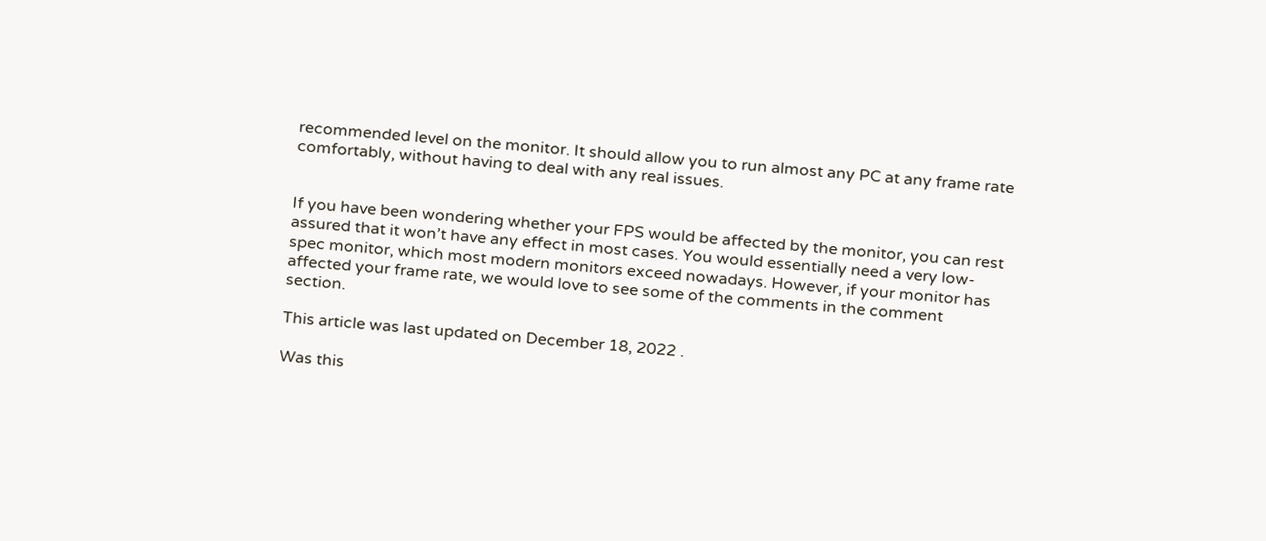recommended level on the monitor. It should allow you to run almost any PC at any frame rate comfortably, without having to deal with any real issues.


If you have been wondering whether your FPS would be affected by the monitor, you can rest assured that it won’t have any effect in most cases. You would essentially need a very low-spec monitor, which most modern monitors exceed nowadays. However, if your monitor has affected your frame rate, we would love to see some of the comments in the comment section.

This article was last updated on December 18, 2022 .

Was this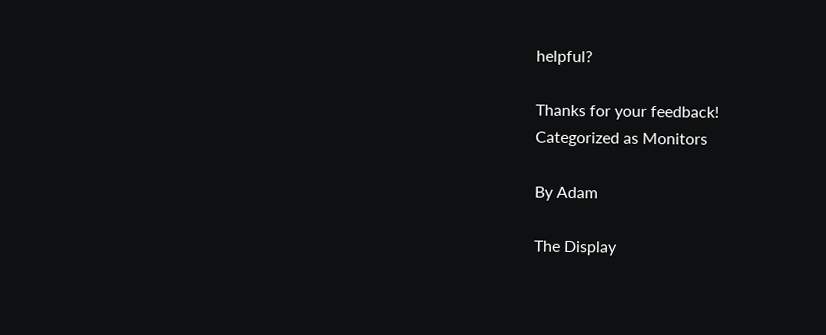helpful?

Thanks for your feedback!
Categorized as Monitors

By Adam

The Display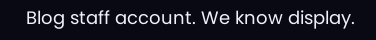Blog staff account. We know display.